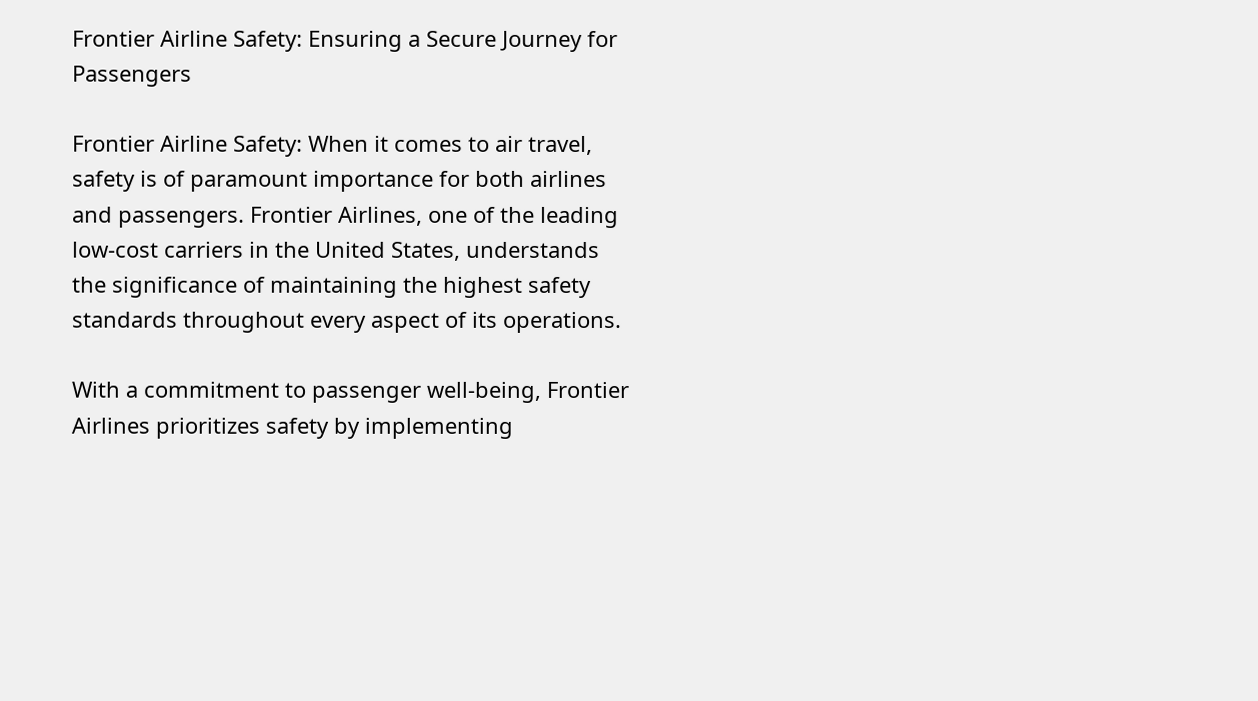Frontier Airline Safety: Ensuring a Secure Journey for Passengers

Frontier Airline Safety: When it comes to air travel, safety is of paramount importance for both airlines and passengers. Frontier Airlines, one of the leading low-cost carriers in the United States, understands the significance of maintaining the highest safety standards throughout every aspect of its operations.

With a commitment to passenger well-being, Frontier Airlines prioritizes safety by implementing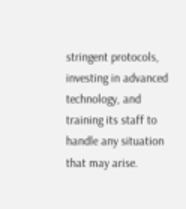stringent protocols, investing in advanced technology, and training its staff to handle any situation that may arise.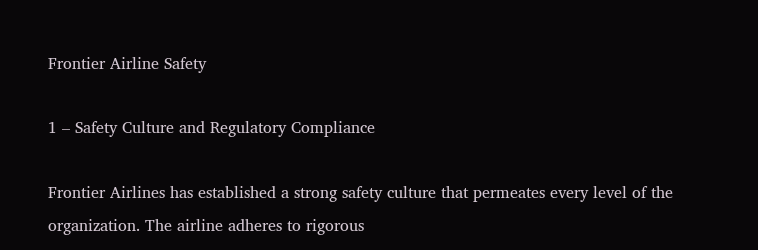Frontier Airline Safety

1 – Safety Culture and Regulatory Compliance

Frontier Airlines has established a strong safety culture that permeates every level of the organization. The airline adheres to rigorous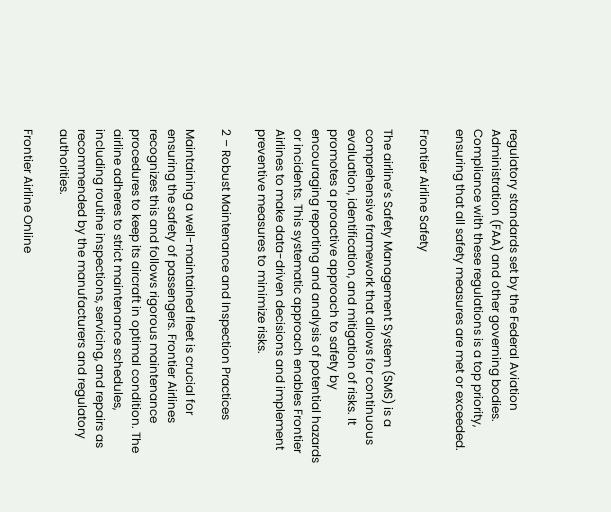regulatory standards set by the Federal Aviation Administration (FAA) and other governing bodies. Compliance with these regulations is a top priority, ensuring that all safety measures are met or exceeded.

Frontier Airline Safety

The airline’s Safety Management System (SMS) is a comprehensive framework that allows for continuous evaluation, identification, and mitigation of risks. It promotes a proactive approach to safety by encouraging reporting and analysis of potential hazards or incidents. This systematic approach enables Frontier Airlines to make data-driven decisions and implement preventive measures to minimize risks.

2 – Robust Maintenance and Inspection Practices

Maintaining a well-maintained fleet is crucial for ensuring the safety of passengers. Frontier Airlines recognizes this and follows rigorous maintenance procedures to keep its aircraft in optimal condition. The airline adheres to strict maintenance schedules, including routine inspections, servicing, and repairs as recommended by the manufacturers and regulatory authorities.

Frontier Airline Online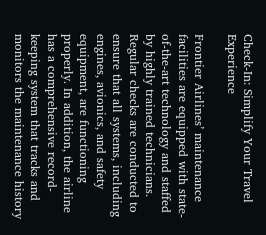Check-In: Simplify Your Travel Experience

Frontier Airlines’ maintenance facilities are equipped with state-of-the-art technology and staffed by highly trained technicians. Regular checks are conducted to ensure that all systems, including engines, avionics, and safety equipment, are functioning properly. In addition, the airline has a comprehensive record-keeping system that tracks and monitors the maintenance history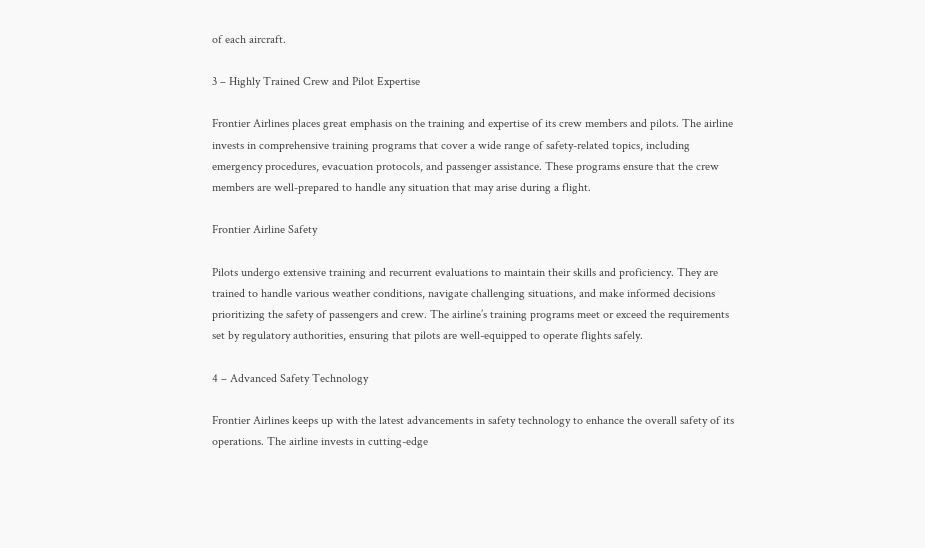of each aircraft.

3 – Highly Trained Crew and Pilot Expertise

Frontier Airlines places great emphasis on the training and expertise of its crew members and pilots. The airline invests in comprehensive training programs that cover a wide range of safety-related topics, including emergency procedures, evacuation protocols, and passenger assistance. These programs ensure that the crew members are well-prepared to handle any situation that may arise during a flight.

Frontier Airline Safety

Pilots undergo extensive training and recurrent evaluations to maintain their skills and proficiency. They are trained to handle various weather conditions, navigate challenging situations, and make informed decisions prioritizing the safety of passengers and crew. The airline’s training programs meet or exceed the requirements set by regulatory authorities, ensuring that pilots are well-equipped to operate flights safely.

4 – Advanced Safety Technology

Frontier Airlines keeps up with the latest advancements in safety technology to enhance the overall safety of its operations. The airline invests in cutting-edge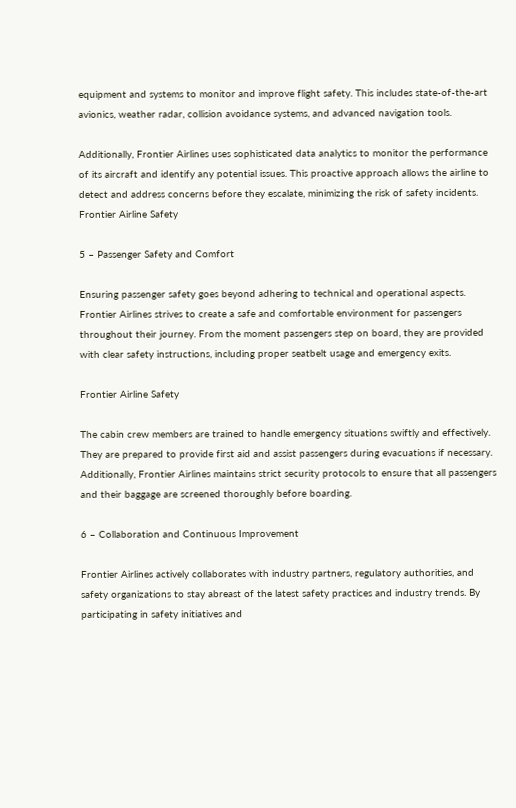equipment and systems to monitor and improve flight safety. This includes state-of-the-art avionics, weather radar, collision avoidance systems, and advanced navigation tools.

Additionally, Frontier Airlines uses sophisticated data analytics to monitor the performance of its aircraft and identify any potential issues. This proactive approach allows the airline to detect and address concerns before they escalate, minimizing the risk of safety incidents. Frontier Airline Safety

5 – Passenger Safety and Comfort

Ensuring passenger safety goes beyond adhering to technical and operational aspects. Frontier Airlines strives to create a safe and comfortable environment for passengers throughout their journey. From the moment passengers step on board, they are provided with clear safety instructions, including proper seatbelt usage and emergency exits.

Frontier Airline Safety

The cabin crew members are trained to handle emergency situations swiftly and effectively. They are prepared to provide first aid and assist passengers during evacuations if necessary. Additionally, Frontier Airlines maintains strict security protocols to ensure that all passengers and their baggage are screened thoroughly before boarding.

6 – Collaboration and Continuous Improvement

Frontier Airlines actively collaborates with industry partners, regulatory authorities, and safety organizations to stay abreast of the latest safety practices and industry trends. By participating in safety initiatives and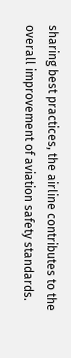sharing best practices, the airline contributes to the overall improvement of aviation safety standards.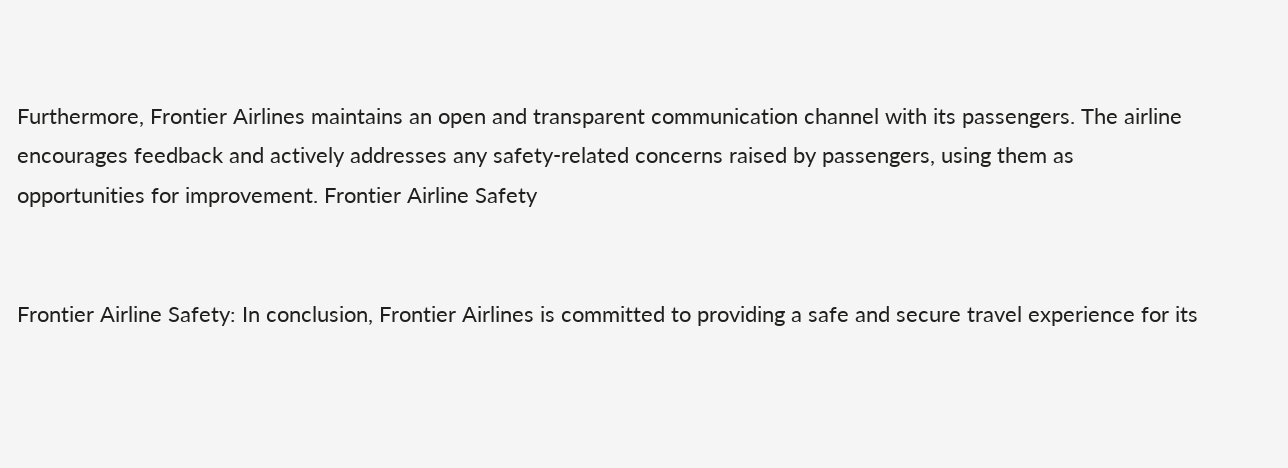Furthermore, Frontier Airlines maintains an open and transparent communication channel with its passengers. The airline encourages feedback and actively addresses any safety-related concerns raised by passengers, using them as opportunities for improvement. Frontier Airline Safety


Frontier Airline Safety: In conclusion, Frontier Airlines is committed to providing a safe and secure travel experience for its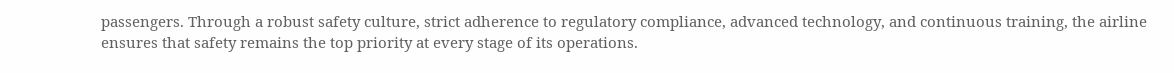passengers. Through a robust safety culture, strict adherence to regulatory compliance, advanced technology, and continuous training, the airline ensures that safety remains the top priority at every stage of its operations.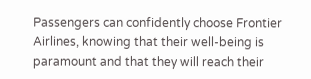Passengers can confidently choose Frontier Airlines, knowing that their well-being is paramount and that they will reach their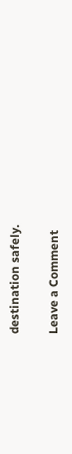destination safely.

Leave a Comment